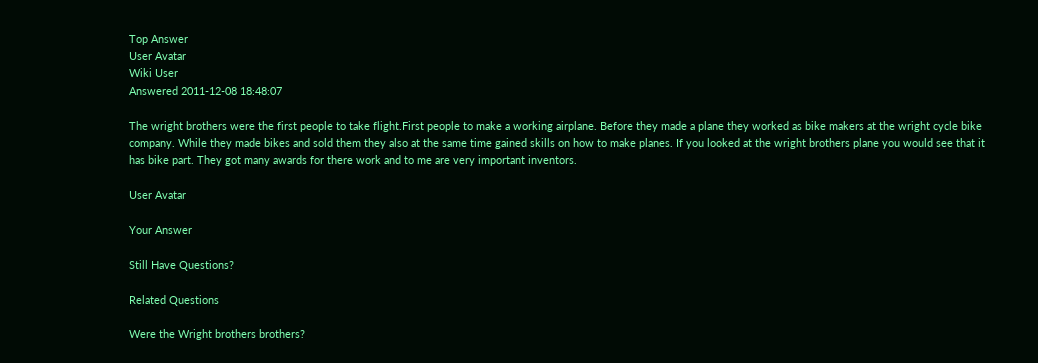Top Answer
User Avatar
Wiki User
Answered 2011-12-08 18:48:07

The wright brothers were the first people to take flight.First people to make a working airplane. Before they made a plane they worked as bike makers at the wright cycle bike company. While they made bikes and sold them they also at the same time gained skills on how to make planes. If you looked at the wright brothers plane you would see that it has bike part. They got many awards for there work and to me are very important inventors.

User Avatar

Your Answer

Still Have Questions?

Related Questions

Were the Wright brothers brothers?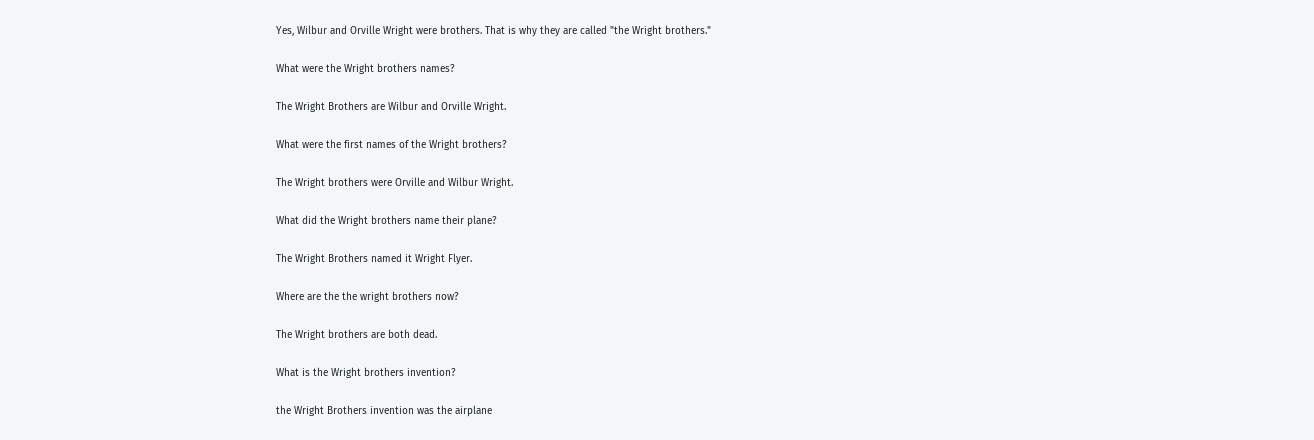Yes, Wilbur and Orville Wright were brothers. That is why they are called "the Wright brothers."

What were the Wright brothers names?

The Wright Brothers are Wilbur and Orville Wright.

What were the first names of the Wright brothers?

The Wright brothers were Orville and Wilbur Wright.

What did the Wright brothers name their plane?

The Wright Brothers named it Wright Flyer.

Where are the the wright brothers now?

The Wright brothers are both dead.

What is the Wright brothers invention?

the Wright Brothers invention was the airplane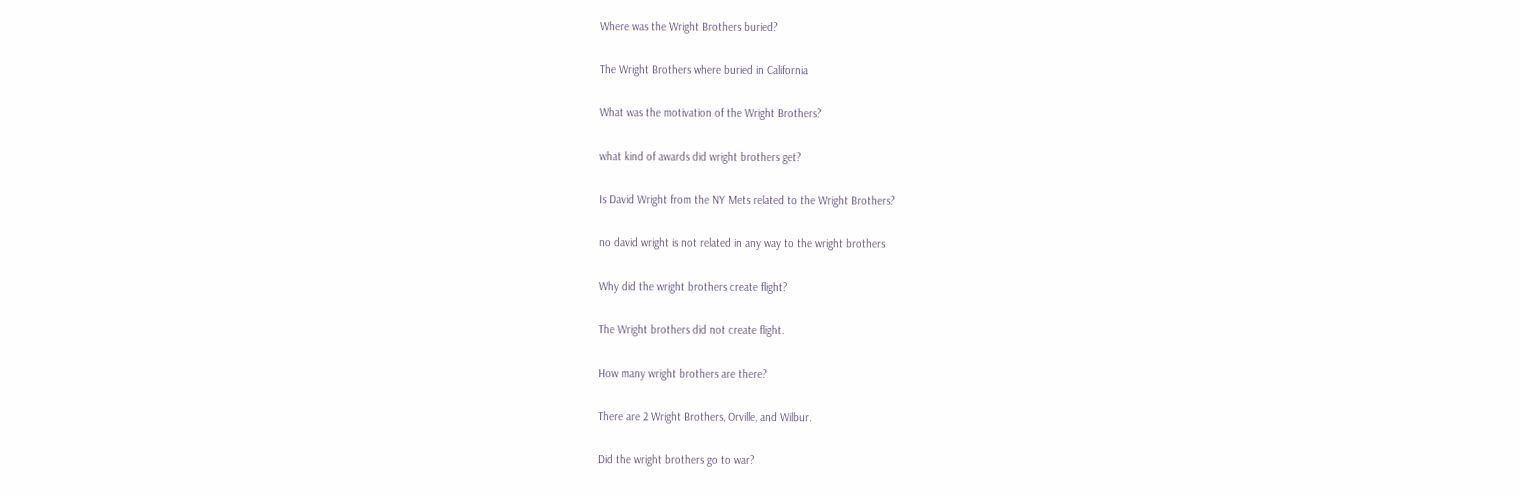Where was the Wright Brothers buried?

The Wright Brothers where buried in California

What was the motivation of the Wright Brothers?

what kind of awards did wright brothers get?

Is David Wright from the NY Mets related to the Wright Brothers?

no david wright is not related in any way to the wright brothers

Why did the wright brothers create flight?

The Wright brothers did not create flight.

How many wright brothers are there?

There are 2 Wright Brothers, Orville, and Wilbur.

Did the wright brothers go to war?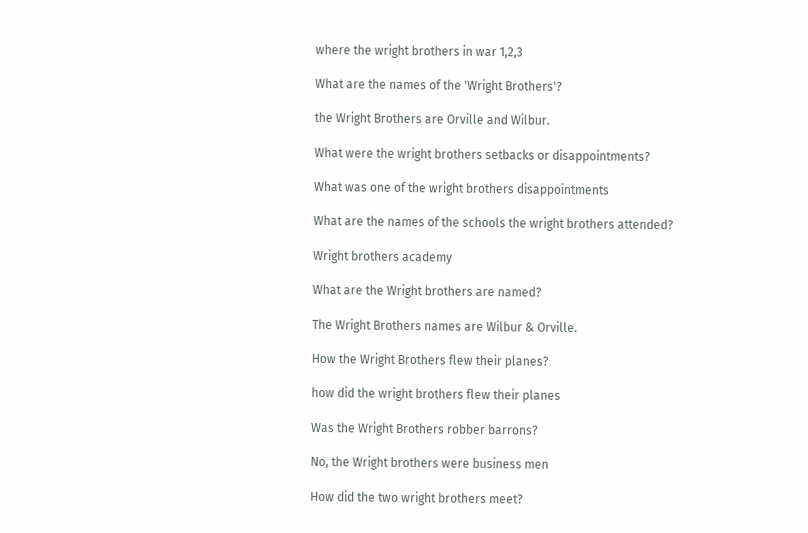where the wright brothers in war 1,2,3

What are the names of the 'Wright Brothers'?

the Wright Brothers are Orville and Wilbur.

What were the wright brothers setbacks or disappointments?

What was one of the wright brothers disappointments

What are the names of the schools the wright brothers attended?

Wright brothers academy

What are the Wright brothers are named?

The Wright Brothers names are Wilbur & Orville.

How the Wright Brothers flew their planes?

how did the wright brothers flew their planes

Was the Wright Brothers robber barrons?

No, the Wright brothers were business men

How did the two wright brothers meet?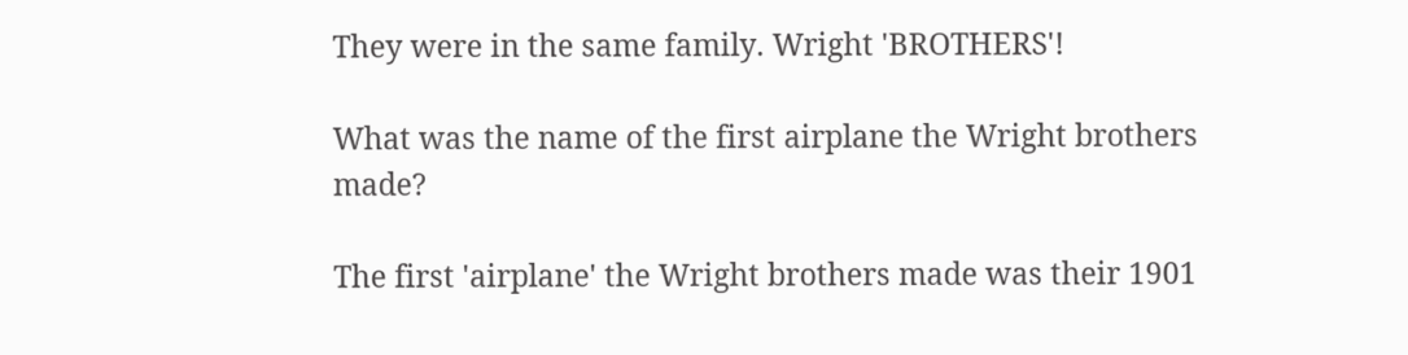They were in the same family. Wright 'BROTHERS'!

What was the name of the first airplane the Wright brothers made?

The first 'airplane' the Wright brothers made was their 1901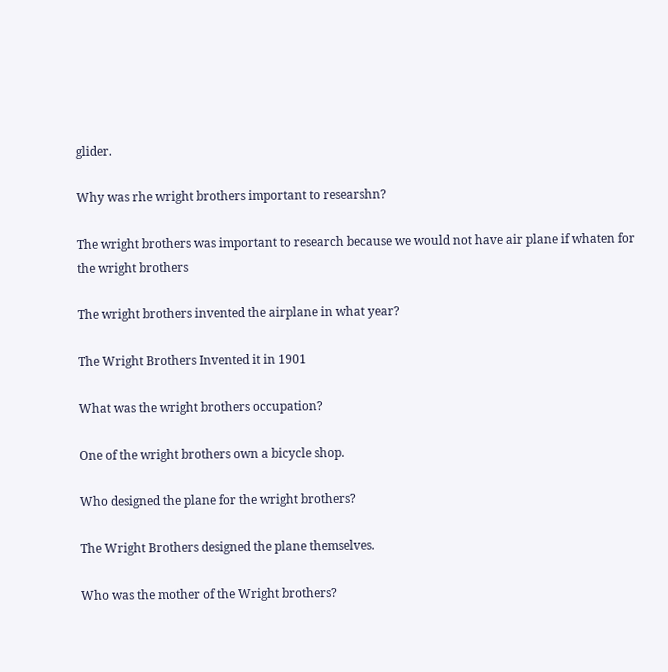glider.

Why was rhe wright brothers important to researshn?

The wright brothers was important to research because we would not have air plane if whaten for the wright brothers

The wright brothers invented the airplane in what year?

The Wright Brothers Invented it in 1901

What was the wright brothers occupation?

One of the wright brothers own a bicycle shop.

Who designed the plane for the wright brothers?

The Wright Brothers designed the plane themselves.

Who was the mother of the Wright brothers?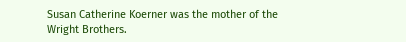Susan Catherine Koerner was the mother of the Wright Brothers.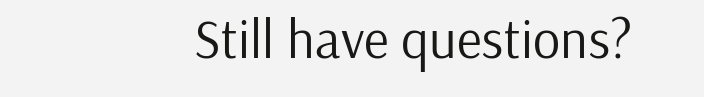Still have questions?